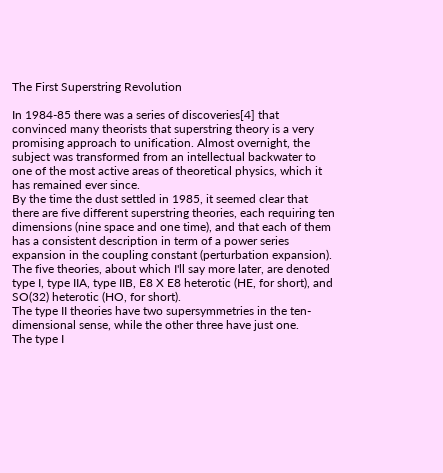The First Superstring Revolution

In 1984-85 there was a series of discoveries[4] that convinced many theorists that superstring theory is a very promising approach to unification. Almost overnight, the subject was transformed from an intellectual backwater to one of the most active areas of theoretical physics, which it has remained ever since.
By the time the dust settled in 1985, it seemed clear that there are five different superstring theories, each requiring ten dimensions (nine space and one time), and that each of them has a consistent description in term of a power series expansion in the coupling constant (perturbation expansion).
The five theories, about which I'll say more later, are denoted type I, type IIA, type IIB, E8 X E8 heterotic (HE, for short), and SO(32) heterotic (HO, for short).
The type II theories have two supersymmetries in the ten-dimensional sense, while the other three have just one.
The type I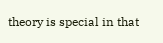theory is special in that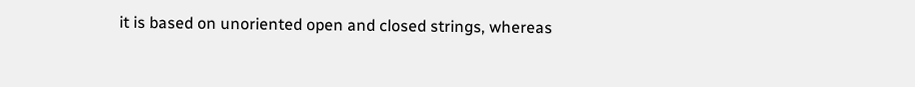it is based on unoriented open and closed strings, whereas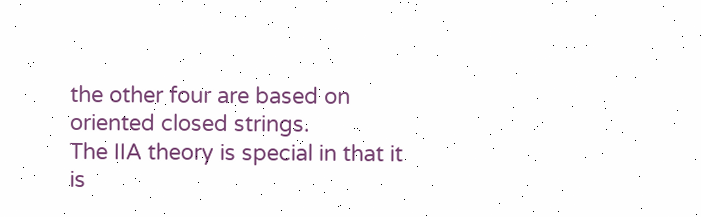the other four are based on oriented closed strings.
The IIA theory is special in that it is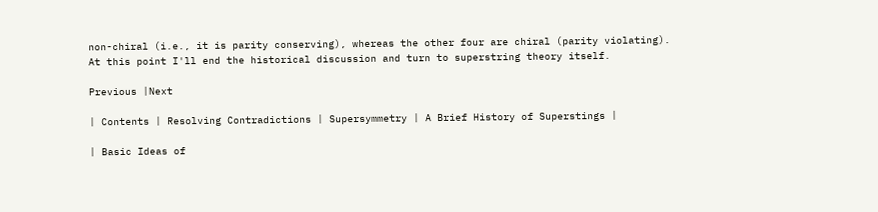non-chiral (i.e., it is parity conserving), whereas the other four are chiral (parity violating).
At this point I'll end the historical discussion and turn to superstring theory itself.

Previous |Next

| Contents | Resolving Contradictions | Supersymmetry | A Brief History of Superstings |

| Basic Ideas of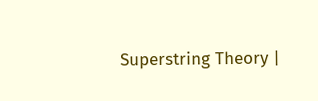Superstring Theory |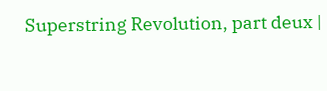Superstring Revolution, part deux |